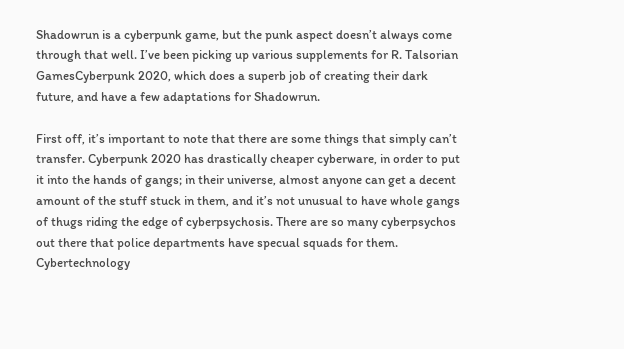Shadowrun is a cyberpunk game, but the punk aspect doesn’t always come through that well. I’ve been picking up various supplements for R. Talsorian GamesCyberpunk 2020, which does a superb job of creating their dark future, and have a few adaptations for Shadowrun.

First off, it’s important to note that there are some things that simply can’t transfer. Cyberpunk 2020 has drastically cheaper cyberware, in order to put it into the hands of gangs; in their universe, almost anyone can get a decent amount of the stuff stuck in them, and it’s not unusual to have whole gangs of thugs riding the edge of cyberpsychosis. There are so many cyberpsychos out there that police departments have specual squads for them. Cybertechnology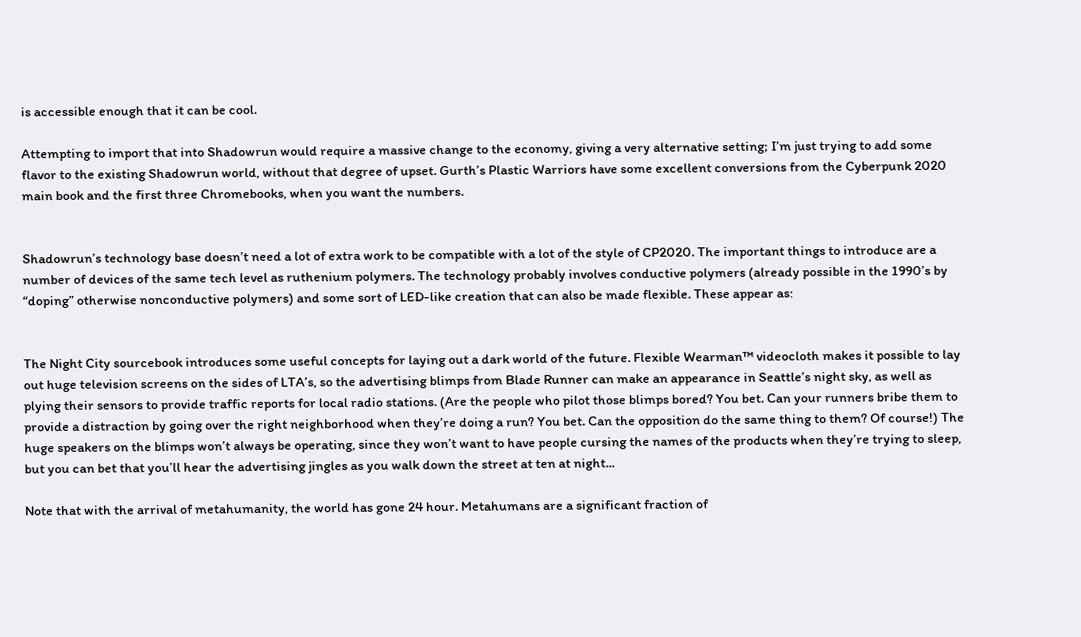is accessible enough that it can be cool.

Attempting to import that into Shadowrun would require a massive change to the economy, giving a very alternative setting; I’m just trying to add some flavor to the existing Shadowrun world, without that degree of upset. Gurth’s Plastic Warriors have some excellent conversions from the Cyberpunk 2020 main book and the first three Chromebooks, when you want the numbers.


Shadowrun’s technology base doesn’t need a lot of extra work to be compatible with a lot of the style of CP2020. The important things to introduce are a number of devices of the same tech level as ruthenium polymers. The technology probably involves conductive polymers (already possible in the 1990’s by “doping” otherwise nonconductive polymers) and some sort of LED-like creation that can also be made flexible. These appear as:


The Night City sourcebook introduces some useful concepts for laying out a dark world of the future. Flexible Wearman™ videocloth makes it possible to lay out huge television screens on the sides of LTA’s, so the advertising blimps from Blade Runner can make an appearance in Seattle’s night sky, as well as plying their sensors to provide traffic reports for local radio stations. (Are the people who pilot those blimps bored? You bet. Can your runners bribe them to provide a distraction by going over the right neighborhood when they’re doing a run? You bet. Can the opposition do the same thing to them? Of course!) The huge speakers on the blimps won’t always be operating, since they won’t want to have people cursing the names of the products when they’re trying to sleep, but you can bet that you’ll hear the advertising jingles as you walk down the street at ten at night...

Note that with the arrival of metahumanity, the world has gone 24 hour. Metahumans are a significant fraction of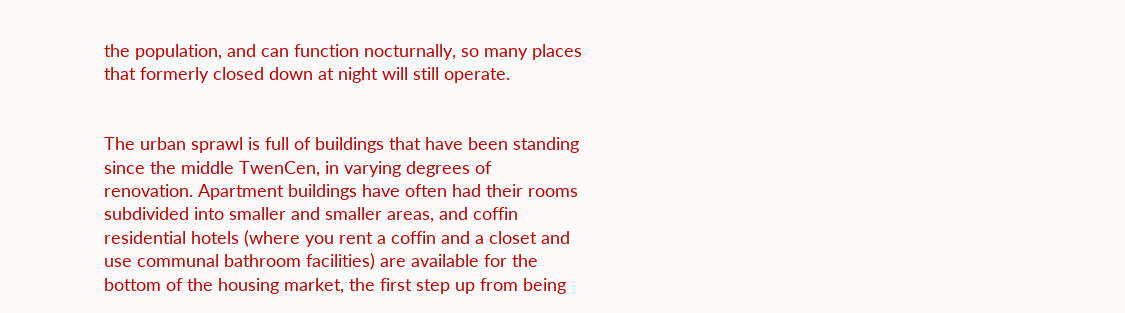the population, and can function nocturnally, so many places that formerly closed down at night will still operate.


The urban sprawl is full of buildings that have been standing since the middle TwenCen, in varying degrees of renovation. Apartment buildings have often had their rooms subdivided into smaller and smaller areas, and coffin residential hotels (where you rent a coffin and a closet and use communal bathroom facilities) are available for the bottom of the housing market, the first step up from being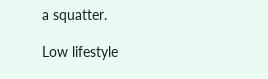a squatter.

Low lifestyle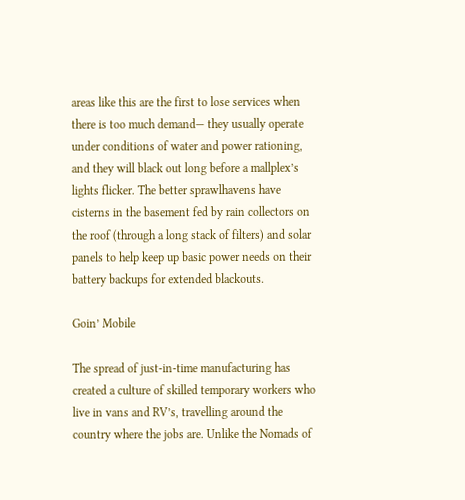areas like this are the first to lose services when there is too much demand— they usually operate under conditions of water and power rationing, and they will black out long before a mallplex’s lights flicker. The better sprawlhavens have cisterns in the basement fed by rain collectors on the roof (through a long stack of filters) and solar panels to help keep up basic power needs on their battery backups for extended blackouts.

Goin’ Mobile

The spread of just-in-time manufacturing has created a culture of skilled temporary workers who live in vans and RV’s, travelling around the country where the jobs are. Unlike the Nomads of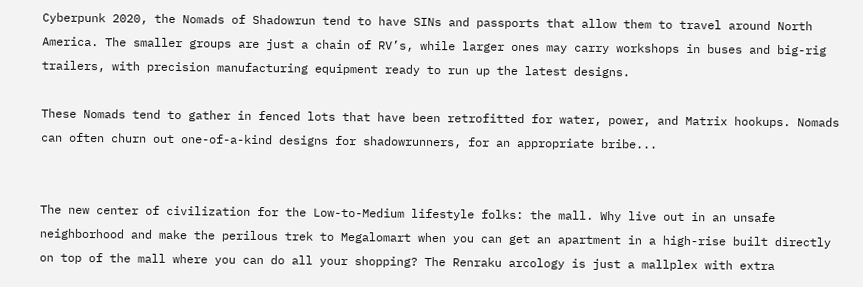Cyberpunk 2020, the Nomads of Shadowrun tend to have SINs and passports that allow them to travel around North America. The smaller groups are just a chain of RV’s, while larger ones may carry workshops in buses and big-rig trailers, with precision manufacturing equipment ready to run up the latest designs.

These Nomads tend to gather in fenced lots that have been retrofitted for water, power, and Matrix hookups. Nomads can often churn out one-of-a-kind designs for shadowrunners, for an appropriate bribe...


The new center of civilization for the Low-to-Medium lifestyle folks: the mall. Why live out in an unsafe neighborhood and make the perilous trek to Megalomart when you can get an apartment in a high-rise built directly on top of the mall where you can do all your shopping? The Renraku arcology is just a mallplex with extra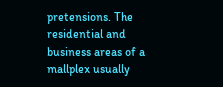pretensions. The residential and business areas of a mallplex usually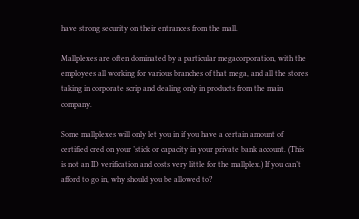have strong security on their entrances from the mall.

Mallplexes are often dominated by a particular megacorporation, with the employees all working for various branches of that mega, and all the stores taking in corporate scrip and dealing only in products from the main company.

Some mallplexes will only let you in if you have a certain amount of certified cred on your ’stick or capacity in your private bank account. (This is not an ID verification and costs very little for the mallplex.) If you can’t afford to go in, why should you be allowed to?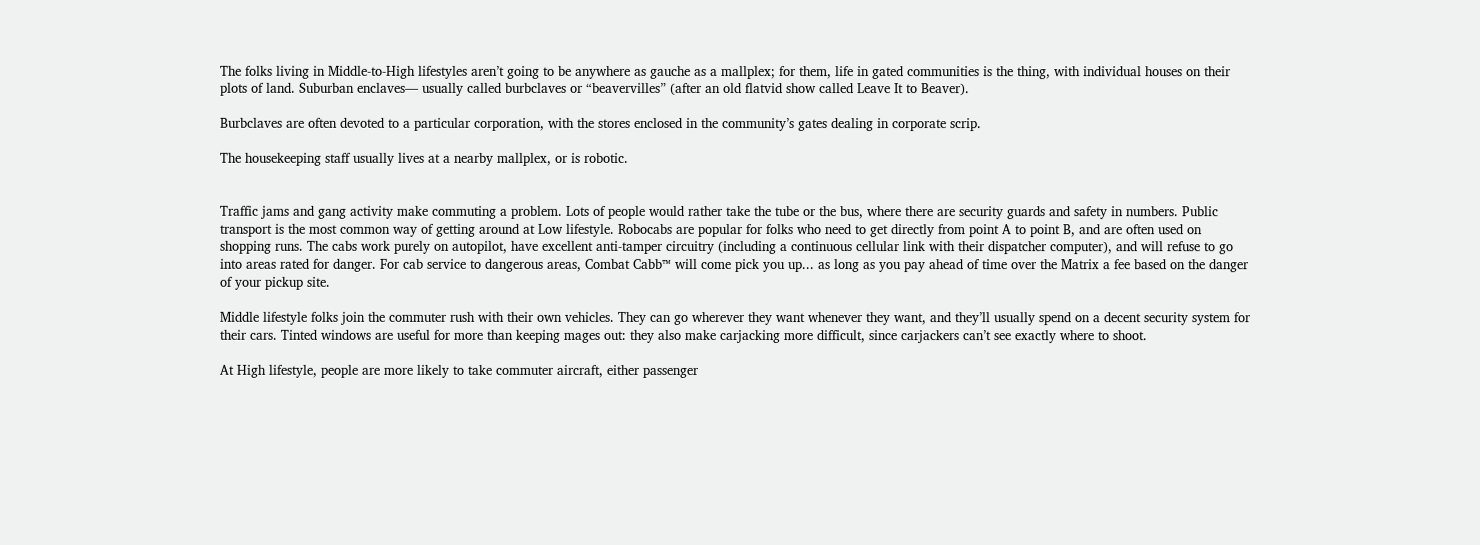The folks living in Middle-to-High lifestyles aren’t going to be anywhere as gauche as a mallplex; for them, life in gated communities is the thing, with individual houses on their plots of land. Suburban enclaves— usually called burbclaves or “beavervilles” (after an old flatvid show called Leave It to Beaver).

Burbclaves are often devoted to a particular corporation, with the stores enclosed in the community’s gates dealing in corporate scrip.

The housekeeping staff usually lives at a nearby mallplex, or is robotic.


Traffic jams and gang activity make commuting a problem. Lots of people would rather take the tube or the bus, where there are security guards and safety in numbers. Public transport is the most common way of getting around at Low lifestyle. Robocabs are popular for folks who need to get directly from point A to point B, and are often used on shopping runs. The cabs work purely on autopilot, have excellent anti-tamper circuitry (including a continuous cellular link with their dispatcher computer), and will refuse to go into areas rated for danger. For cab service to dangerous areas, Combat Cabb™ will come pick you up... as long as you pay ahead of time over the Matrix a fee based on the danger of your pickup site.

Middle lifestyle folks join the commuter rush with their own vehicles. They can go wherever they want whenever they want, and they’ll usually spend on a decent security system for their cars. Tinted windows are useful for more than keeping mages out: they also make carjacking more difficult, since carjackers can’t see exactly where to shoot.

At High lifestyle, people are more likely to take commuter aircraft, either passenger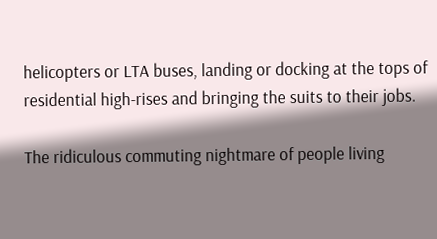helicopters or LTA buses, landing or docking at the tops of residential high-rises and bringing the suits to their jobs.

The ridiculous commuting nightmare of people living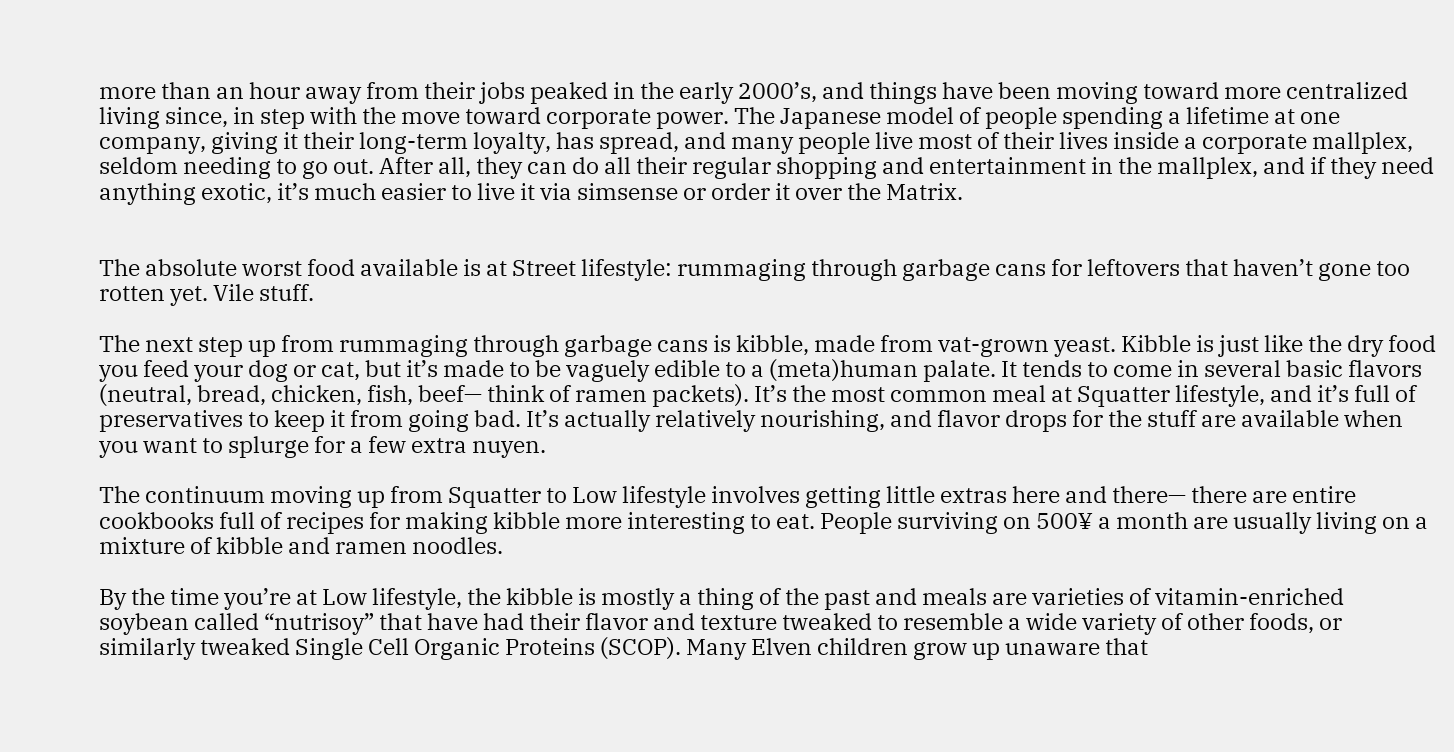more than an hour away from their jobs peaked in the early 2000’s, and things have been moving toward more centralized living since, in step with the move toward corporate power. The Japanese model of people spending a lifetime at one company, giving it their long-term loyalty, has spread, and many people live most of their lives inside a corporate mallplex, seldom needing to go out. After all, they can do all their regular shopping and entertainment in the mallplex, and if they need anything exotic, it’s much easier to live it via simsense or order it over the Matrix.


The absolute worst food available is at Street lifestyle: rummaging through garbage cans for leftovers that haven’t gone too rotten yet. Vile stuff.

The next step up from rummaging through garbage cans is kibble, made from vat-grown yeast. Kibble is just like the dry food you feed your dog or cat, but it’s made to be vaguely edible to a (meta)human palate. It tends to come in several basic flavors (neutral, bread, chicken, fish, beef— think of ramen packets). It’s the most common meal at Squatter lifestyle, and it’s full of preservatives to keep it from going bad. It’s actually relatively nourishing, and flavor drops for the stuff are available when you want to splurge for a few extra nuyen.

The continuum moving up from Squatter to Low lifestyle involves getting little extras here and there— there are entire cookbooks full of recipes for making kibble more interesting to eat. People surviving on 500¥ a month are usually living on a mixture of kibble and ramen noodles.

By the time you’re at Low lifestyle, the kibble is mostly a thing of the past and meals are varieties of vitamin-enriched soybean called “nutrisoy” that have had their flavor and texture tweaked to resemble a wide variety of other foods, or similarly tweaked Single Cell Organic Proteins (SCOP). Many Elven children grow up unaware that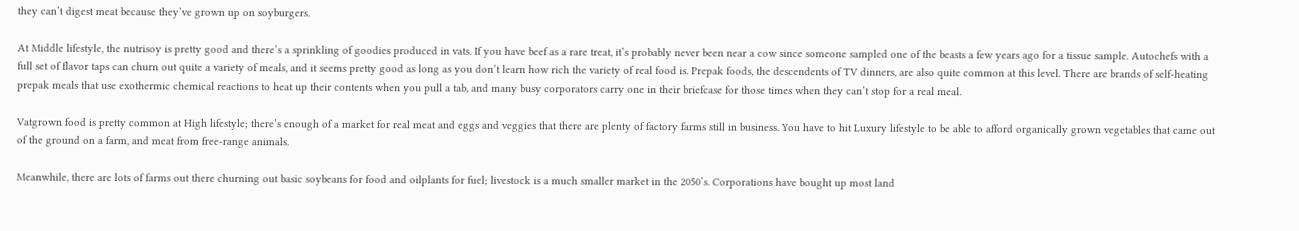they can’t digest meat because they’ve grown up on soyburgers.

At Middle lifestyle, the nutrisoy is pretty good and there’s a sprinkling of goodies produced in vats. If you have beef as a rare treat, it’s probably never been near a cow since someone sampled one of the beasts a few years ago for a tissue sample. Autochefs with a full set of flavor taps can churn out quite a variety of meals, and it seems pretty good as long as you don’t learn how rich the variety of real food is. Prepak foods, the descendents of TV dinners, are also quite common at this level. There are brands of self-heating prepak meals that use exothermic chemical reactions to heat up their contents when you pull a tab, and many busy corporators carry one in their briefcase for those times when they can’t stop for a real meal.

Vatgrown food is pretty common at High lifestyle; there’s enough of a market for real meat and eggs and veggies that there are plenty of factory farms still in business. You have to hit Luxury lifestyle to be able to afford organically grown vegetables that came out of the ground on a farm, and meat from free-range animals.

Meanwhile, there are lots of farms out there churning out basic soybeans for food and oilplants for fuel; livestock is a much smaller market in the 2050’s. Corporations have bought up most land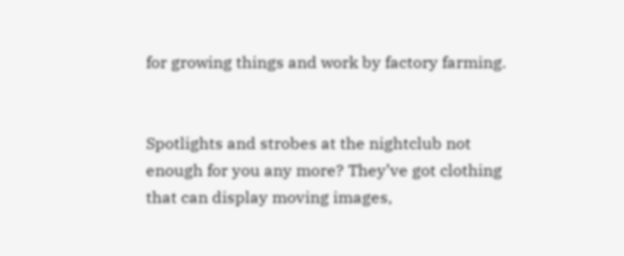for growing things and work by factory farming.


Spotlights and strobes at the nightclub not enough for you any more? They’ve got clothing that can display moving images,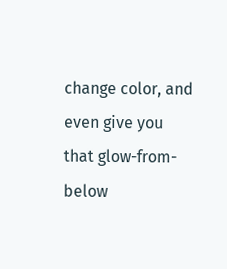change color, and even give you that glow-from-below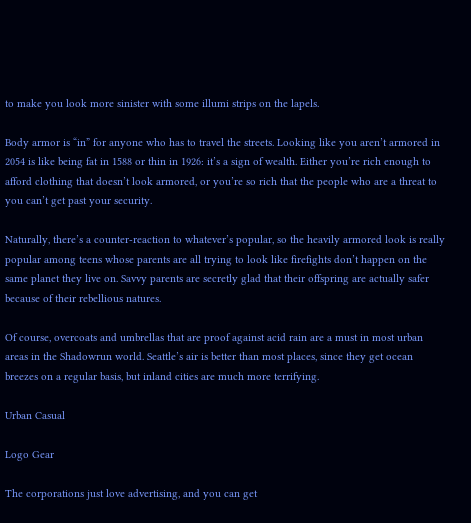to make you look more sinister with some illumi strips on the lapels.

Body armor is “in” for anyone who has to travel the streets. Looking like you aren’t armored in 2054 is like being fat in 1588 or thin in 1926: it’s a sign of wealth. Either you’re rich enough to afford clothing that doesn’t look armored, or you’re so rich that the people who are a threat to you can’t get past your security.

Naturally, there’s a counter-reaction to whatever’s popular, so the heavily armored look is really popular among teens whose parents are all trying to look like firefights don’t happen on the same planet they live on. Savvy parents are secretly glad that their offspring are actually safer because of their rebellious natures.

Of course, overcoats and umbrellas that are proof against acid rain are a must in most urban areas in the Shadowrun world. Seattle’s air is better than most places, since they get ocean breezes on a regular basis, but inland cities are much more terrifying.

Urban Casual

Logo Gear

The corporations just love advertising, and you can get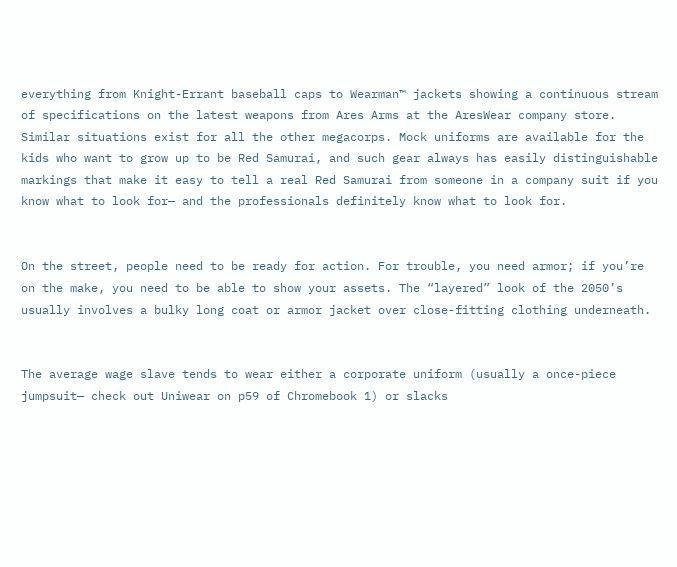everything from Knight-Errant baseball caps to Wearman™ jackets showing a continuous stream of specifications on the latest weapons from Ares Arms at the AresWear company store. Similar situations exist for all the other megacorps. Mock uniforms are available for the kids who want to grow up to be Red Samurai, and such gear always has easily distinguishable markings that make it easy to tell a real Red Samurai from someone in a company suit if you know what to look for— and the professionals definitely know what to look for.


On the street, people need to be ready for action. For trouble, you need armor; if you’re on the make, you need to be able to show your assets. The “layered” look of the 2050’s usually involves a bulky long coat or armor jacket over close-fitting clothing underneath.


The average wage slave tends to wear either a corporate uniform (usually a once-piece jumpsuit— check out Uniwear on p59 of Chromebook 1) or slacks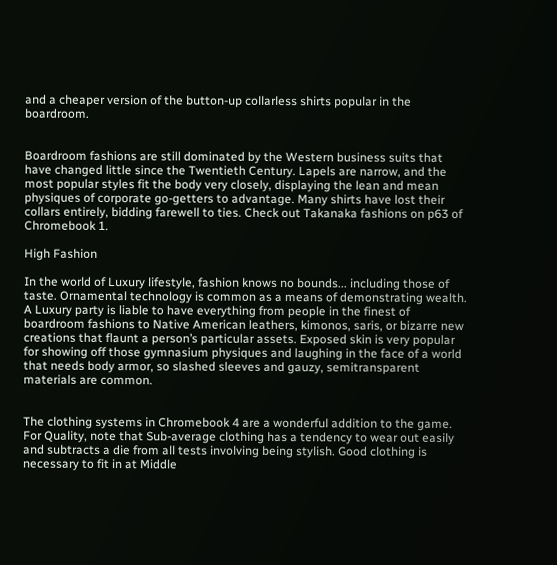and a cheaper version of the button-up collarless shirts popular in the boardroom.


Boardroom fashions are still dominated by the Western business suits that have changed little since the Twentieth Century. Lapels are narrow, and the most popular styles fit the body very closely, displaying the lean and mean physiques of corporate go-getters to advantage. Many shirts have lost their collars entirely, bidding farewell to ties. Check out Takanaka fashions on p63 of Chromebook 1.

High Fashion

In the world of Luxury lifestyle, fashion knows no bounds... including those of taste. Ornamental technology is common as a means of demonstrating wealth. A Luxury party is liable to have everything from people in the finest of boardroom fashions to Native American leathers, kimonos, saris, or bizarre new creations that flaunt a person’s particular assets. Exposed skin is very popular for showing off those gymnasium physiques and laughing in the face of a world that needs body armor, so slashed sleeves and gauzy, semitransparent materials are common.


The clothing systems in Chromebook 4 are a wonderful addition to the game. For Quality, note that Sub-average clothing has a tendency to wear out easily and subtracts a die from all tests involving being stylish. Good clothing is necessary to fit in at Middle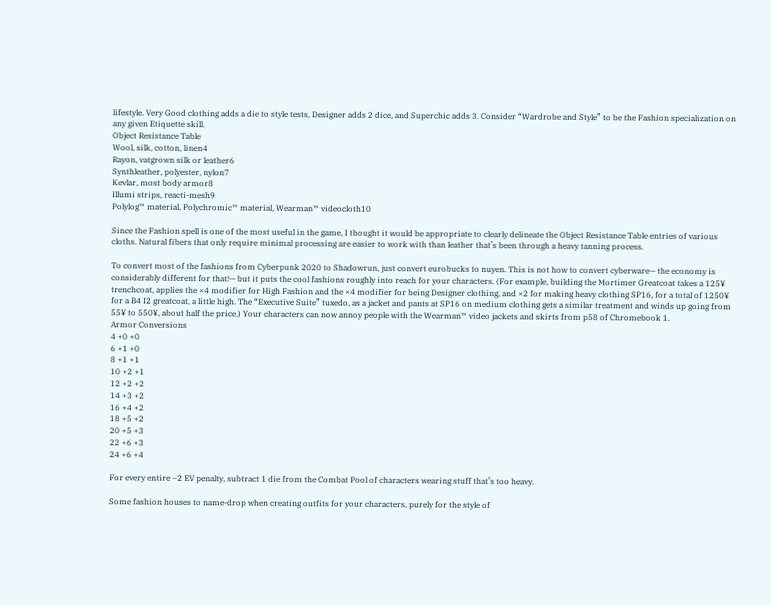lifestyle. Very Good clothing adds a die to style tests, Designer adds 2 dice, and Superchic adds 3. Consider “Wardrobe and Style” to be the Fashion specialization on any given Etiquette skill.
Object Resistance Table
Wool, silk, cotton, linen4
Rayon, vatgrown silk or leather6
Synthleather, polyester, nylon7
Kevlar, most body armor8
Illumi strips, reacti-mesh9
Polylog™ material, Polychromic™ material, Wearman™ videocloth10

Since the Fashion spell is one of the most useful in the game, I thought it would be appropriate to clearly delineate the Object Resistance Table entries of various cloths. Natural fibers that only require minimal processing are easier to work with than leather that’s been through a heavy tanning process.

To convert most of the fashions from Cyberpunk 2020 to Shadowrun, just convert eurobucks to nuyen. This is not how to convert cyberware— the economy is considerably different for that!— but it puts the cool fashions roughly into reach for your characters. (For example, building the Mortimer Greatcoat takes a 125¥ trenchcoat, applies the ×4 modifier for High Fashion and the ×4 modifier for being Designer clothing, and ×2 for making heavy clothing SP16, for a total of 1250¥ for a B4 I2 greatcoat, a little high. The “Executive Suite” tuxedo, as a jacket and pants at SP16 on medium clothing gets a similar treatment and winds up going from 55¥ to 550¥, about half the price.) Your characters can now annoy people with the Wearman™ video jackets and skirts from p58 of Chromebook 1.
Armor Conversions
4 +0 +0
6 +1 +0
8 +1 +1
10 +2 +1
12 +2 +2
14 +3 +2
16 +4 +2
18 +5 +2
20 +5 +3
22 +6 +3
24 +6 +4

For every entire –2 EV penalty, subtract 1 die from the Combat Pool of characters wearing stuff that’s too heavy.

Some fashion houses to name-drop when creating outfits for your characters, purely for the style of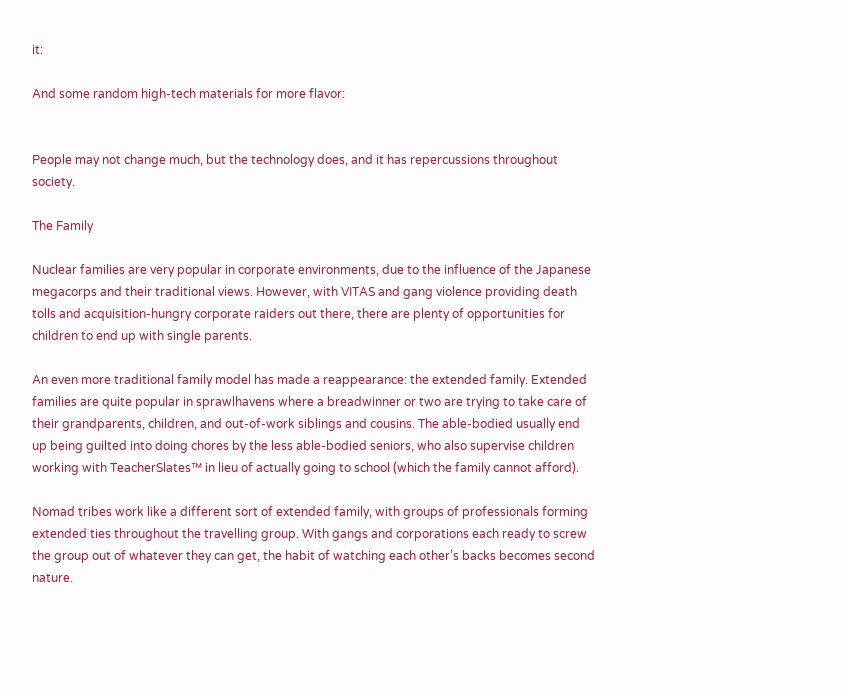it:

And some random high-tech materials for more flavor:


People may not change much, but the technology does, and it has repercussions throughout society.

The Family

Nuclear families are very popular in corporate environments, due to the influence of the Japanese megacorps and their traditional views. However, with VITAS and gang violence providing death tolls and acquisition-hungry corporate raiders out there, there are plenty of opportunities for children to end up with single parents.

An even more traditional family model has made a reappearance: the extended family. Extended families are quite popular in sprawlhavens where a breadwinner or two are trying to take care of their grandparents, children, and out-of-work siblings and cousins. The able-bodied usually end up being guilted into doing chores by the less able-bodied seniors, who also supervise children working with TeacherSlates™ in lieu of actually going to school (which the family cannot afford).

Nomad tribes work like a different sort of extended family, with groups of professionals forming extended ties throughout the travelling group. With gangs and corporations each ready to screw the group out of whatever they can get, the habit of watching each other’s backs becomes second nature.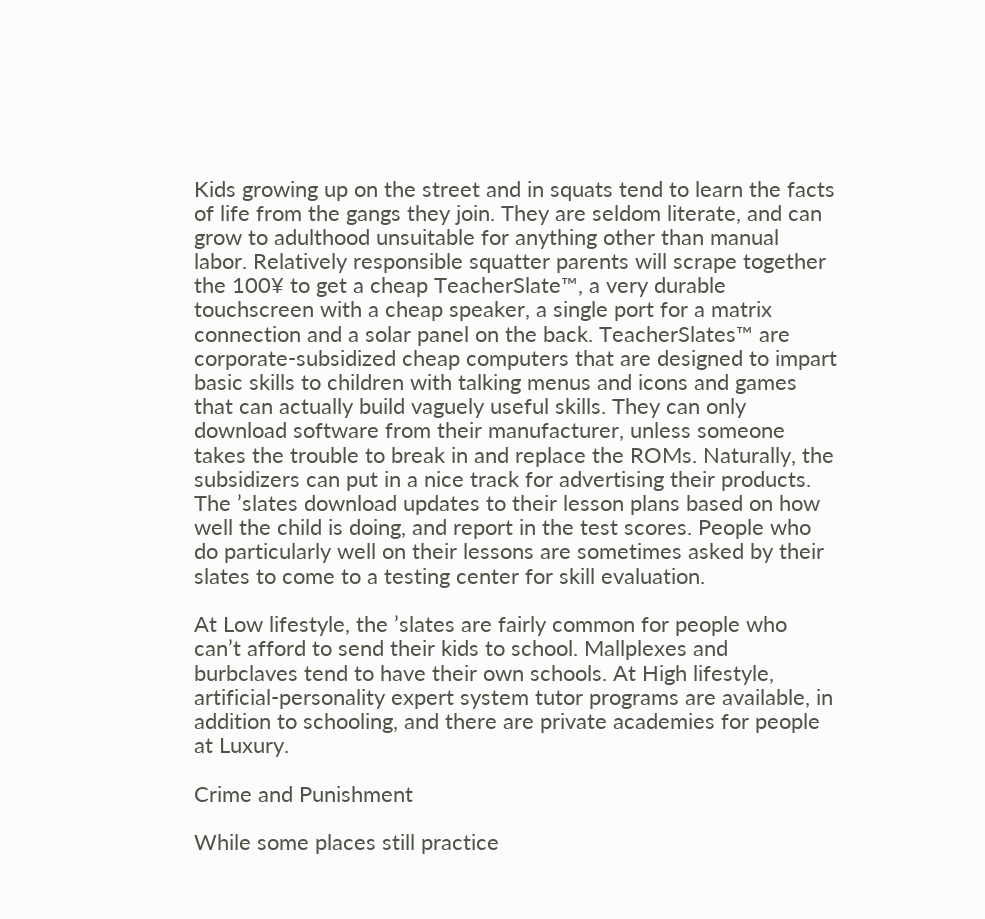Kids growing up on the street and in squats tend to learn the facts of life from the gangs they join. They are seldom literate, and can grow to adulthood unsuitable for anything other than manual labor. Relatively responsible squatter parents will scrape together the 100¥ to get a cheap TeacherSlate™, a very durable touchscreen with a cheap speaker, a single port for a matrix connection and a solar panel on the back. TeacherSlates™ are corporate-subsidized cheap computers that are designed to impart basic skills to children with talking menus and icons and games that can actually build vaguely useful skills. They can only download software from their manufacturer, unless someone takes the trouble to break in and replace the ROMs. Naturally, the subsidizers can put in a nice track for advertising their products. The ’slates download updates to their lesson plans based on how well the child is doing, and report in the test scores. People who do particularly well on their lessons are sometimes asked by their slates to come to a testing center for skill evaluation.

At Low lifestyle, the ’slates are fairly common for people who can’t afford to send their kids to school. Mallplexes and burbclaves tend to have their own schools. At High lifestyle, artificial-personality expert system tutor programs are available, in addition to schooling, and there are private academies for people at Luxury.

Crime and Punishment

While some places still practice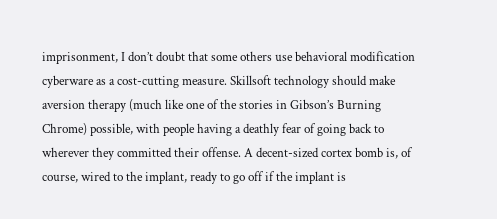imprisonment, I don’t doubt that some others use behavioral modification cyberware as a cost-cutting measure. Skillsoft technology should make aversion therapy (much like one of the stories in Gibson’s Burning Chrome) possible, with people having a deathly fear of going back to wherever they committed their offense. A decent-sized cortex bomb is, of course, wired to the implant, ready to go off if the implant is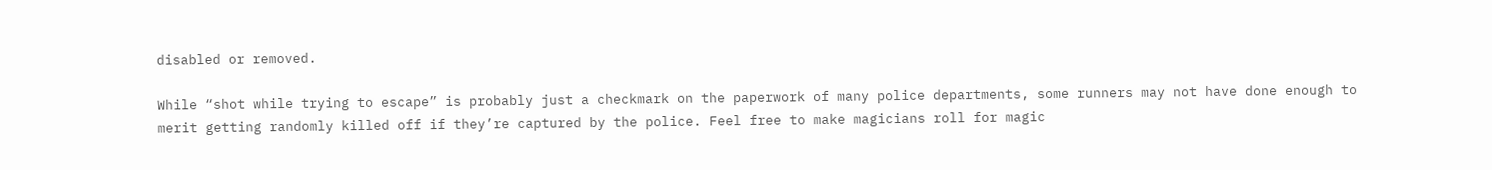disabled or removed.

While “shot while trying to escape” is probably just a checkmark on the paperwork of many police departments, some runners may not have done enough to merit getting randomly killed off if they’re captured by the police. Feel free to make magicians roll for magic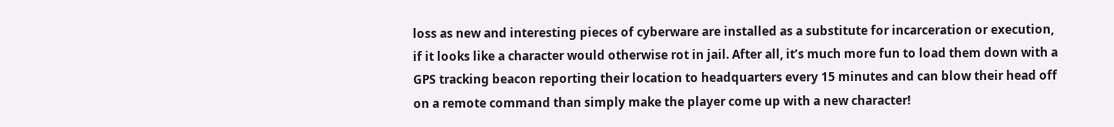loss as new and interesting pieces of cyberware are installed as a substitute for incarceration or execution, if it looks like a character would otherwise rot in jail. After all, it’s much more fun to load them down with a GPS tracking beacon reporting their location to headquarters every 15 minutes and can blow their head off on a remote command than simply make the player come up with a new character!